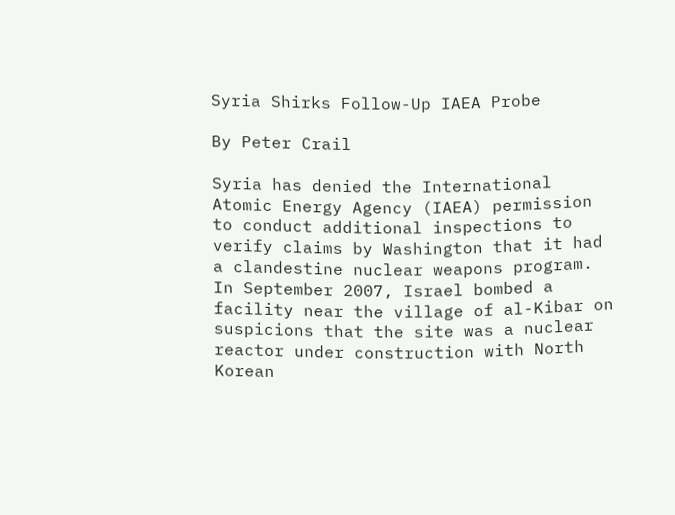Syria Shirks Follow-Up IAEA Probe

By Peter Crail

Syria has denied the International Atomic Energy Agency (IAEA) permission to conduct additional inspections to verify claims by Washington that it had a clandestine nuclear weapons program. In September 2007, Israel bombed a facility near the village of al-Kibar on suspicions that the site was a nuclear reactor under construction with North Korean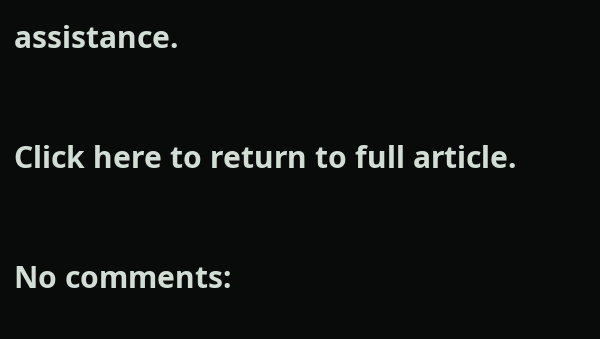assistance.

Click here to return to full article.

No comments: